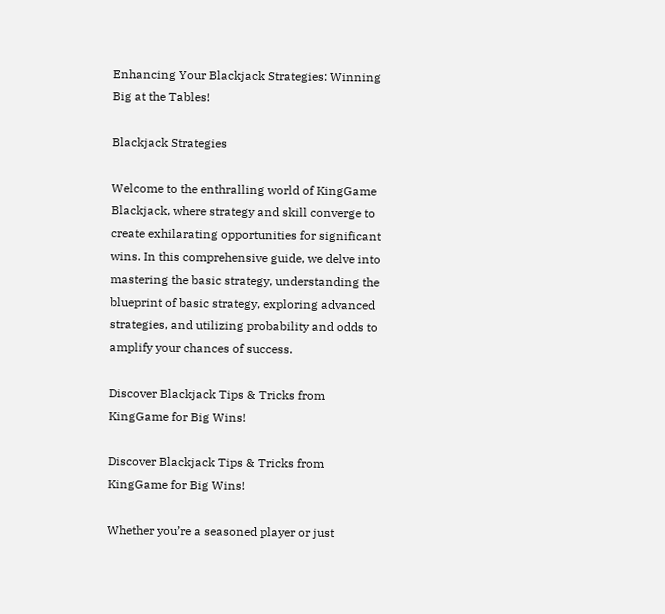Enhancing Your Blackjack Strategies: Winning Big at the Tables!

Blackjack Strategies

Welcome to the enthralling world of KingGame Blackjack, where strategy and skill converge to create exhilarating opportunities for significant wins. In this comprehensive guide, we delve into mastering the basic strategy, understanding the blueprint of basic strategy, exploring advanced strategies, and utilizing probability and odds to amplify your chances of success.

Discover Blackjack Tips & Tricks from KingGame for Big Wins!

Discover Blackjack Tips & Tricks from KingGame for Big Wins!

Whether you’re a seasoned player or just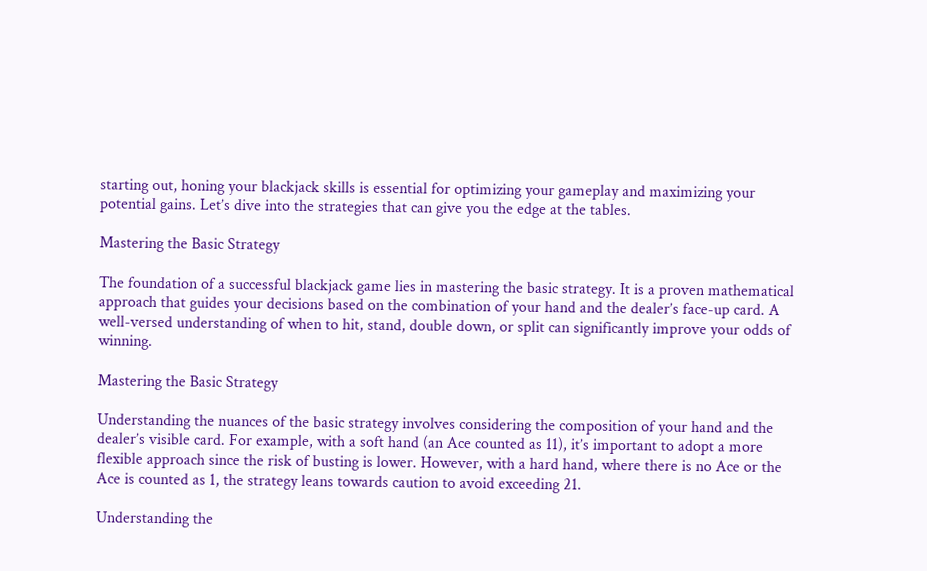starting out, honing your blackjack skills is essential for optimizing your gameplay and maximizing your potential gains. Let’s dive into the strategies that can give you the edge at the tables.

Mastering the Basic Strategy

The foundation of a successful blackjack game lies in mastering the basic strategy. It is a proven mathematical approach that guides your decisions based on the combination of your hand and the dealer’s face-up card. A well-versed understanding of when to hit, stand, double down, or split can significantly improve your odds of winning.

Mastering the Basic Strategy

Understanding the nuances of the basic strategy involves considering the composition of your hand and the dealer’s visible card. For example, with a soft hand (an Ace counted as 11), it’s important to adopt a more flexible approach since the risk of busting is lower. However, with a hard hand, where there is no Ace or the Ace is counted as 1, the strategy leans towards caution to avoid exceeding 21.

Understanding the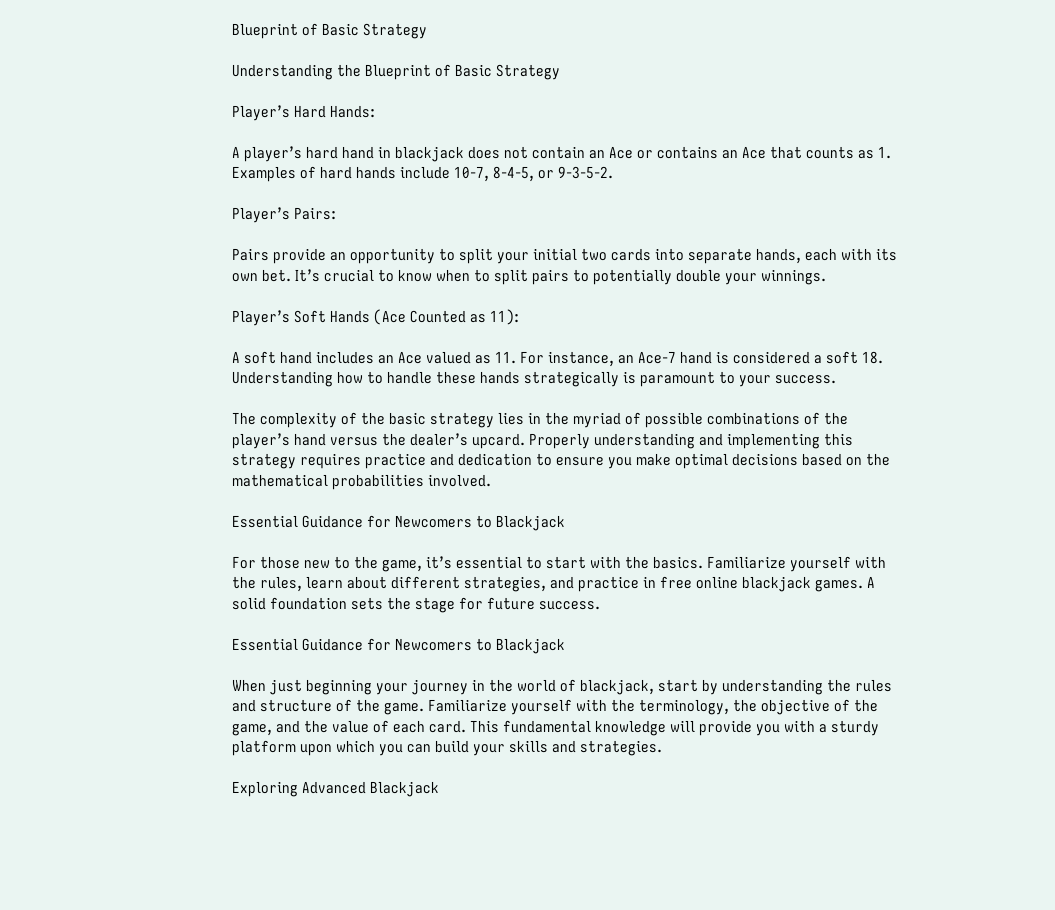Blueprint of Basic Strategy

Understanding the Blueprint of Basic Strategy

Player’s Hard Hands:

A player’s hard hand in blackjack does not contain an Ace or contains an Ace that counts as 1. Examples of hard hands include 10-7, 8-4-5, or 9-3-5-2.

Player’s Pairs:

Pairs provide an opportunity to split your initial two cards into separate hands, each with its own bet. It’s crucial to know when to split pairs to potentially double your winnings.

Player’s Soft Hands (Ace Counted as 11):

A soft hand includes an Ace valued as 11. For instance, an Ace-7 hand is considered a soft 18. Understanding how to handle these hands strategically is paramount to your success.

The complexity of the basic strategy lies in the myriad of possible combinations of the player’s hand versus the dealer’s upcard. Properly understanding and implementing this strategy requires practice and dedication to ensure you make optimal decisions based on the mathematical probabilities involved.

Essential Guidance for Newcomers to Blackjack

For those new to the game, it’s essential to start with the basics. Familiarize yourself with the rules, learn about different strategies, and practice in free online blackjack games. A solid foundation sets the stage for future success.

Essential Guidance for Newcomers to Blackjack

When just beginning your journey in the world of blackjack, start by understanding the rules and structure of the game. Familiarize yourself with the terminology, the objective of the game, and the value of each card. This fundamental knowledge will provide you with a sturdy platform upon which you can build your skills and strategies.

Exploring Advanced Blackjack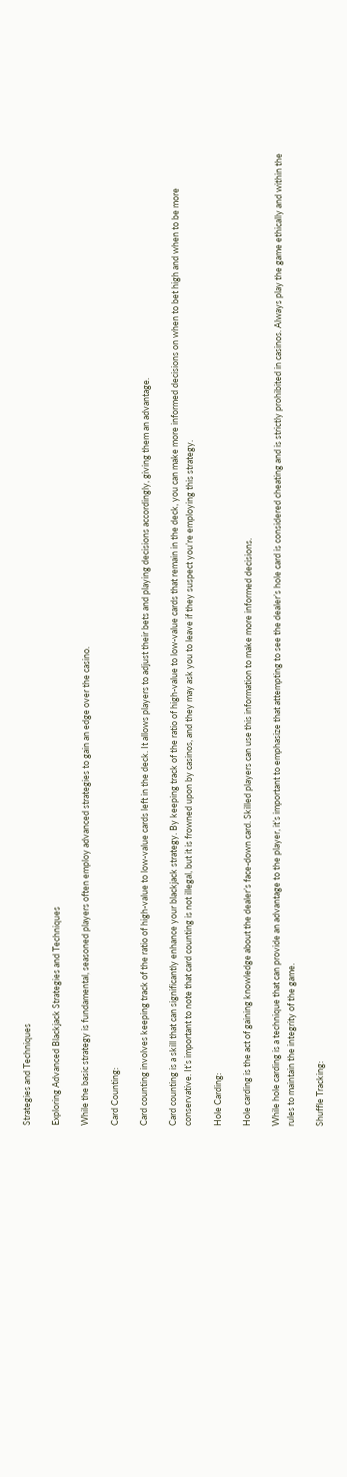Strategies and Techniques

Exploring Advanced Blackjack Strategies and Techniques

While the basic strategy is fundamental, seasoned players often employ advanced strategies to gain an edge over the casino.

Card Counting:

Card counting involves keeping track of the ratio of high-value to low-value cards left in the deck. It allows players to adjust their bets and playing decisions accordingly, giving them an advantage.

Card counting is a skill that can significantly enhance your blackjack strategy. By keeping track of the ratio of high-value to low-value cards that remain in the deck, you can make more informed decisions on when to bet high and when to be more conservative. It’s important to note that card counting is not illegal, but it is frowned upon by casinos, and they may ask you to leave if they suspect you’re employing this strategy.

Hole Carding:

Hole carding is the act of gaining knowledge about the dealer’s face-down card. Skilled players can use this information to make more informed decisions.

While hole carding is a technique that can provide an advantage to the player, it’s important to emphasize that attempting to see the dealer’s hole card is considered cheating and is strictly prohibited in casinos. Always play the game ethically and within the rules to maintain the integrity of the game.

Shuffle Tracking: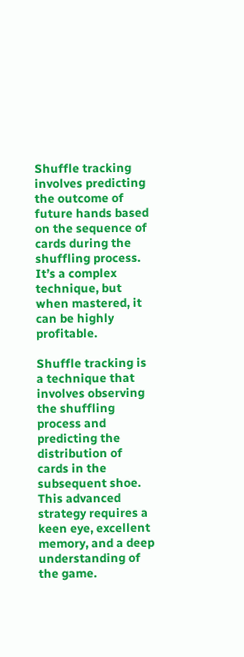Shuffle tracking involves predicting the outcome of future hands based on the sequence of cards during the shuffling process. It’s a complex technique, but when mastered, it can be highly profitable.

Shuffle tracking is a technique that involves observing the shuffling process and predicting the distribution of cards in the subsequent shoe. This advanced strategy requires a keen eye, excellent memory, and a deep understanding of the game.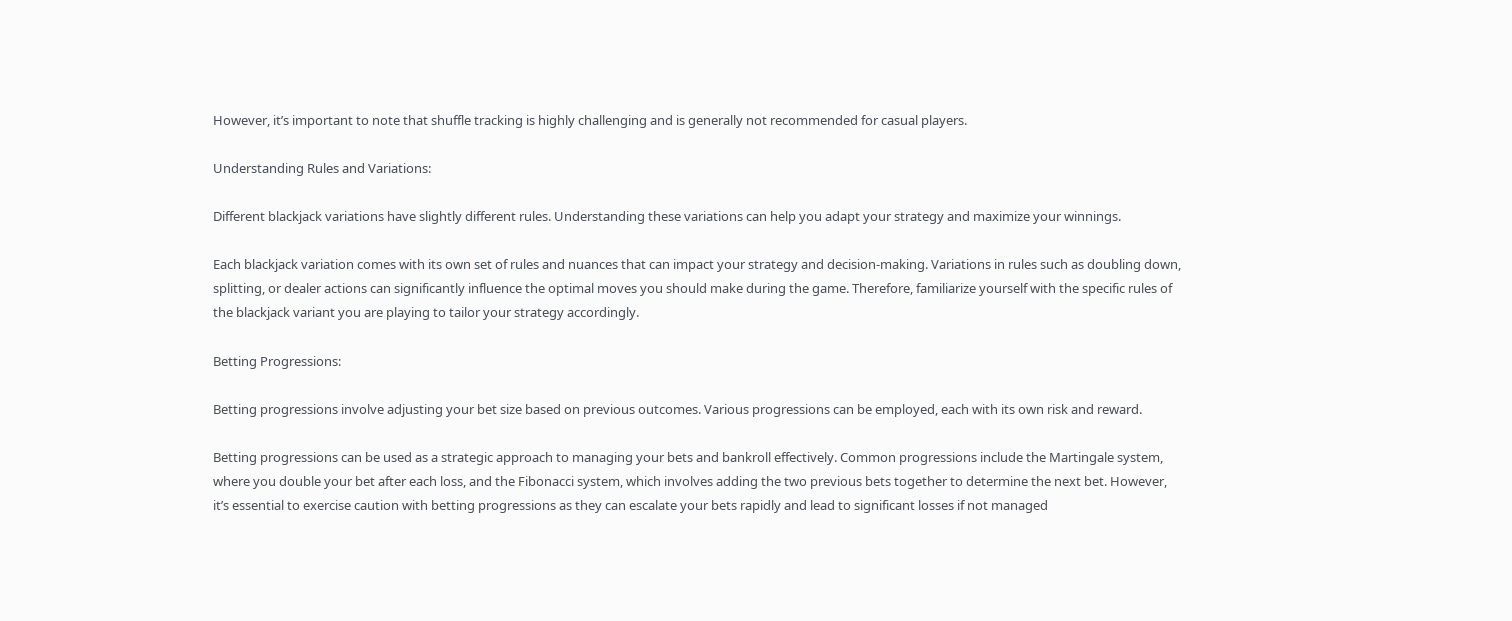However, it’s important to note that shuffle tracking is highly challenging and is generally not recommended for casual players.

Understanding Rules and Variations:

Different blackjack variations have slightly different rules. Understanding these variations can help you adapt your strategy and maximize your winnings.

Each blackjack variation comes with its own set of rules and nuances that can impact your strategy and decision-making. Variations in rules such as doubling down, splitting, or dealer actions can significantly influence the optimal moves you should make during the game. Therefore, familiarize yourself with the specific rules of the blackjack variant you are playing to tailor your strategy accordingly.

Betting Progressions:

Betting progressions involve adjusting your bet size based on previous outcomes. Various progressions can be employed, each with its own risk and reward.

Betting progressions can be used as a strategic approach to managing your bets and bankroll effectively. Common progressions include the Martingale system, where you double your bet after each loss, and the Fibonacci system, which involves adding the two previous bets together to determine the next bet. However, it’s essential to exercise caution with betting progressions as they can escalate your bets rapidly and lead to significant losses if not managed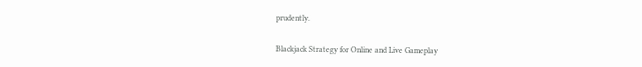prudently.

Blackjack Strategy for Online and Live Gameplay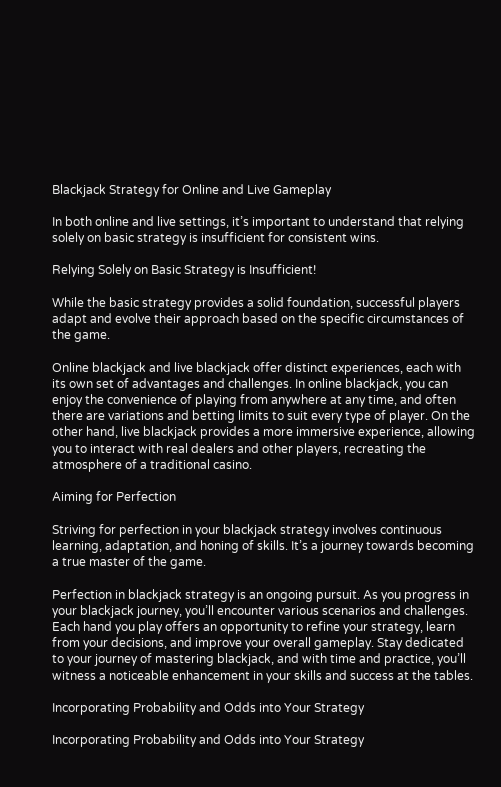Blackjack Strategy for Online and Live Gameplay

In both online and live settings, it’s important to understand that relying solely on basic strategy is insufficient for consistent wins.

Relying Solely on Basic Strategy is Insufficient!

While the basic strategy provides a solid foundation, successful players adapt and evolve their approach based on the specific circumstances of the game.

Online blackjack and live blackjack offer distinct experiences, each with its own set of advantages and challenges. In online blackjack, you can enjoy the convenience of playing from anywhere at any time, and often there are variations and betting limits to suit every type of player. On the other hand, live blackjack provides a more immersive experience, allowing you to interact with real dealers and other players, recreating the atmosphere of a traditional casino.

Aiming for Perfection

Striving for perfection in your blackjack strategy involves continuous learning, adaptation, and honing of skills. It’s a journey towards becoming a true master of the game.

Perfection in blackjack strategy is an ongoing pursuit. As you progress in your blackjack journey, you’ll encounter various scenarios and challenges. Each hand you play offers an opportunity to refine your strategy, learn from your decisions, and improve your overall gameplay. Stay dedicated to your journey of mastering blackjack, and with time and practice, you’ll witness a noticeable enhancement in your skills and success at the tables.

Incorporating Probability and Odds into Your Strategy

Incorporating Probability and Odds into Your Strategy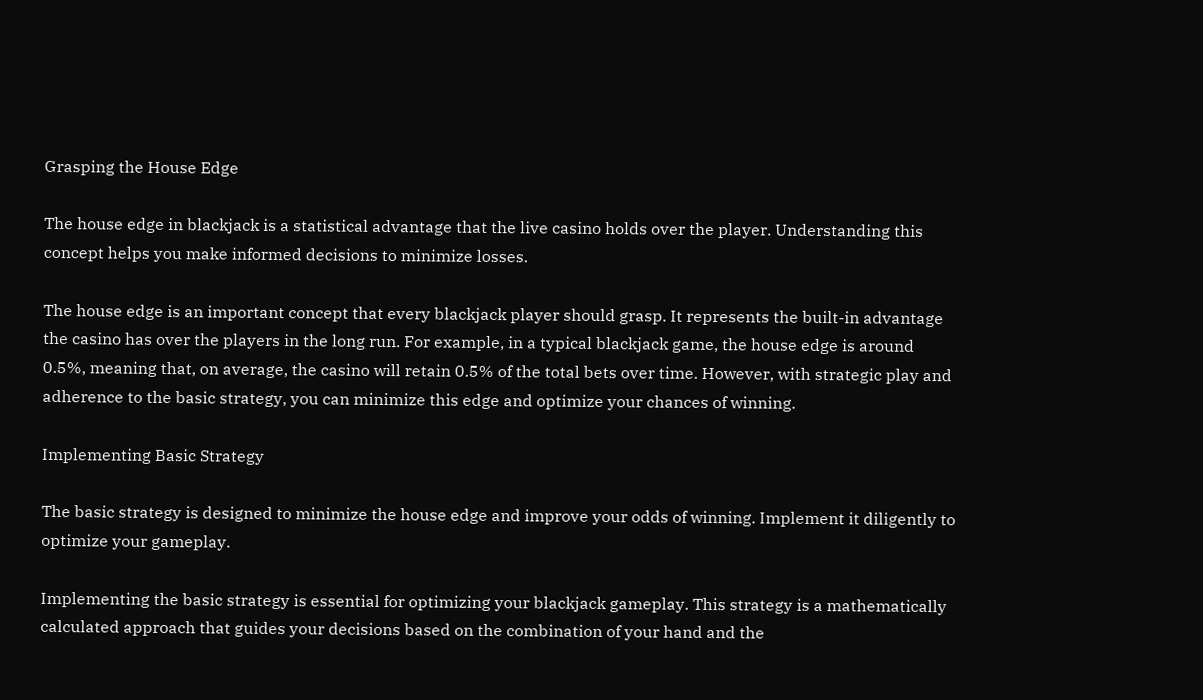Grasping the House Edge

The house edge in blackjack is a statistical advantage that the live casino holds over the player. Understanding this concept helps you make informed decisions to minimize losses.

The house edge is an important concept that every blackjack player should grasp. It represents the built-in advantage the casino has over the players in the long run. For example, in a typical blackjack game, the house edge is around 0.5%, meaning that, on average, the casino will retain 0.5% of the total bets over time. However, with strategic play and adherence to the basic strategy, you can minimize this edge and optimize your chances of winning.

Implementing Basic Strategy

The basic strategy is designed to minimize the house edge and improve your odds of winning. Implement it diligently to optimize your gameplay.

Implementing the basic strategy is essential for optimizing your blackjack gameplay. This strategy is a mathematically calculated approach that guides your decisions based on the combination of your hand and the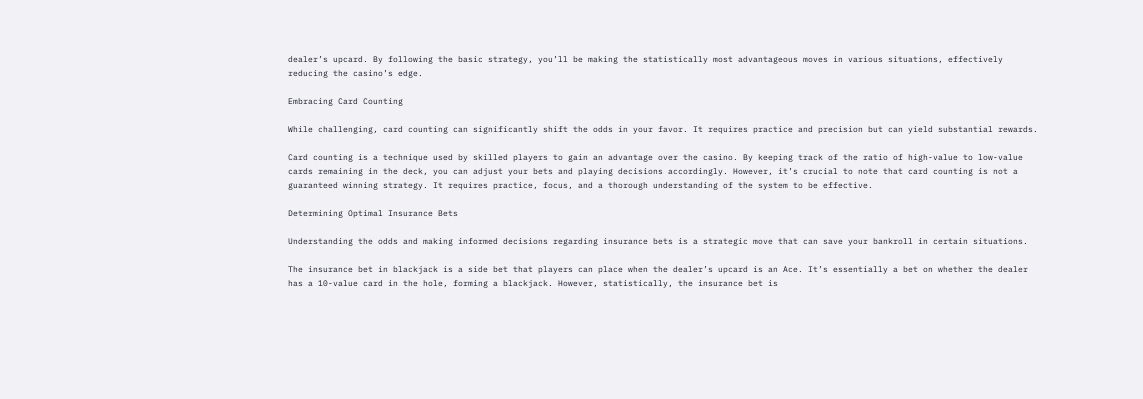dealer’s upcard. By following the basic strategy, you’ll be making the statistically most advantageous moves in various situations, effectively reducing the casino’s edge.

Embracing Card Counting

While challenging, card counting can significantly shift the odds in your favor. It requires practice and precision but can yield substantial rewards.

Card counting is a technique used by skilled players to gain an advantage over the casino. By keeping track of the ratio of high-value to low-value cards remaining in the deck, you can adjust your bets and playing decisions accordingly. However, it’s crucial to note that card counting is not a guaranteed winning strategy. It requires practice, focus, and a thorough understanding of the system to be effective.

Determining Optimal Insurance Bets

Understanding the odds and making informed decisions regarding insurance bets is a strategic move that can save your bankroll in certain situations.

The insurance bet in blackjack is a side bet that players can place when the dealer’s upcard is an Ace. It’s essentially a bet on whether the dealer has a 10-value card in the hole, forming a blackjack. However, statistically, the insurance bet is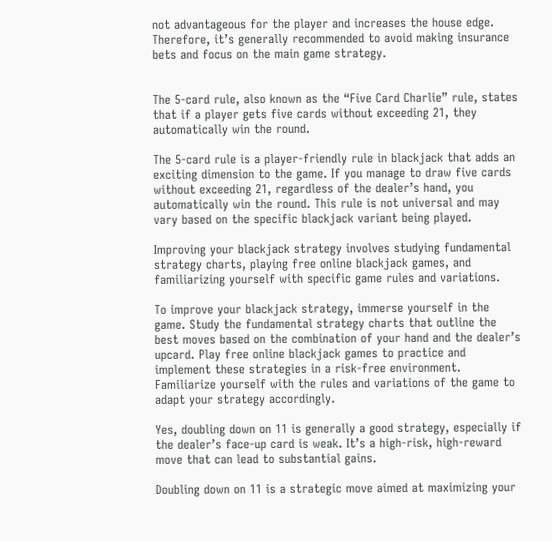not advantageous for the player and increases the house edge. Therefore, it’s generally recommended to avoid making insurance bets and focus on the main game strategy.


The 5-card rule, also known as the “Five Card Charlie” rule, states that if a player gets five cards without exceeding 21, they automatically win the round.

The 5-card rule is a player-friendly rule in blackjack that adds an exciting dimension to the game. If you manage to draw five cards without exceeding 21, regardless of the dealer’s hand, you automatically win the round. This rule is not universal and may vary based on the specific blackjack variant being played.

Improving your blackjack strategy involves studying fundamental strategy charts, playing free online blackjack games, and familiarizing yourself with specific game rules and variations.

To improve your blackjack strategy, immerse yourself in the game. Study the fundamental strategy charts that outline the best moves based on the combination of your hand and the dealer’s upcard. Play free online blackjack games to practice and implement these strategies in a risk-free environment. Familiarize yourself with the rules and variations of the game to adapt your strategy accordingly.

Yes, doubling down on 11 is generally a good strategy, especially if the dealer’s face-up card is weak. It’s a high-risk, high-reward move that can lead to substantial gains.

Doubling down on 11 is a strategic move aimed at maximizing your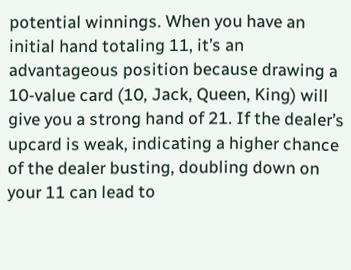potential winnings. When you have an initial hand totaling 11, it’s an advantageous position because drawing a 10-value card (10, Jack, Queen, King) will give you a strong hand of 21. If the dealer’s upcard is weak, indicating a higher chance of the dealer busting, doubling down on your 11 can lead to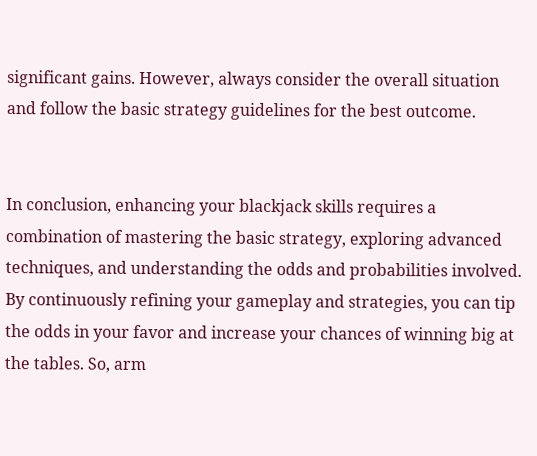significant gains. However, always consider the overall situation and follow the basic strategy guidelines for the best outcome.


In conclusion, enhancing your blackjack skills requires a combination of mastering the basic strategy, exploring advanced techniques, and understanding the odds and probabilities involved. By continuously refining your gameplay and strategies, you can tip the odds in your favor and increase your chances of winning big at the tables. So, arm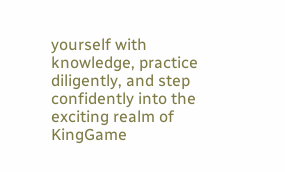yourself with knowledge, practice diligently, and step confidently into the exciting realm of KingGame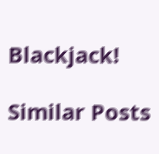Blackjack!

Similar Posts